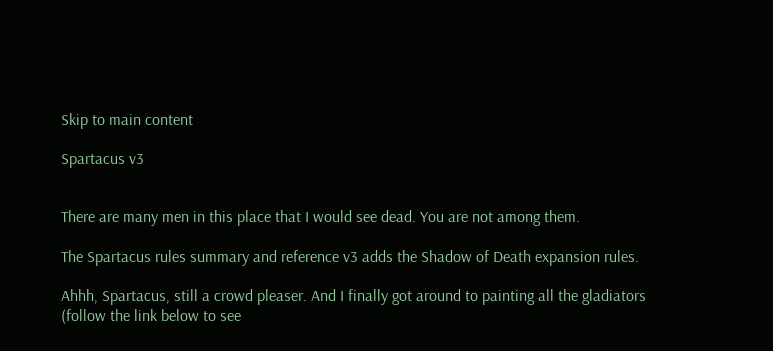Skip to main content

Spartacus v3


There are many men in this place that I would see dead. You are not among them.

The Spartacus rules summary and reference v3 adds the Shadow of Death expansion rules.

Ahhh, Spartacus, still a crowd pleaser. And I finally got around to painting all the gladiators (follow the link below to see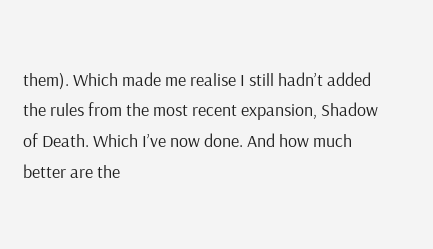them). Which made me realise I still hadn’t added the rules from the most recent expansion, Shadow of Death. Which I’ve now done. And how much better are the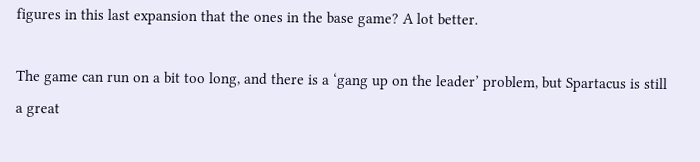figures in this last expansion that the ones in the base game? A lot better.

The game can run on a bit too long, and there is a ‘gang up on the leader’ problem, but Spartacus is still a great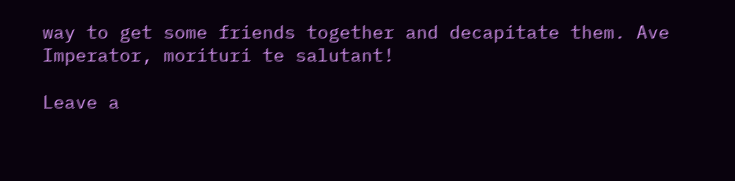way to get some friends together and decapitate them. Ave Imperator, morituri te salutant!

Leave a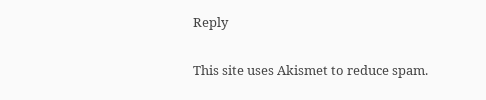Reply

This site uses Akismet to reduce spam.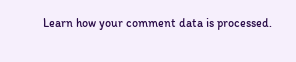Learn how your comment data is processed.